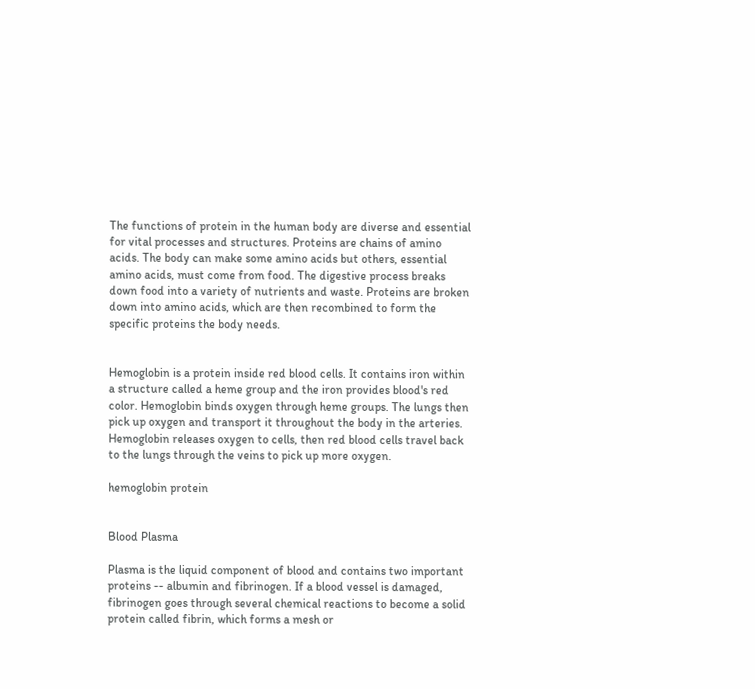The functions of protein in the human body are diverse and essential for vital processes and structures. Proteins are chains of amino acids. The body can make some amino acids but others, essential amino acids, must come from food. The digestive process breaks down food into a variety of nutrients and waste. Proteins are broken down into amino acids, which are then recombined to form the specific proteins the body needs.


Hemoglobin is a protein inside red blood cells. It contains iron within a structure called a heme group and the iron provides blood's red color. Hemoglobin binds oxygen through heme groups. The lungs then pick up oxygen and transport it throughout the body in the arteries. Hemoglobin releases oxygen to cells, then red blood cells travel back to the lungs through the veins to pick up more oxygen.

hemoglobin protein


Blood Plasma

Plasma is the liquid component of blood and contains two important proteins -- albumin and fibrinogen. If a blood vessel is damaged, fibrinogen goes through several chemical reactions to become a solid protein called fibrin, which forms a mesh or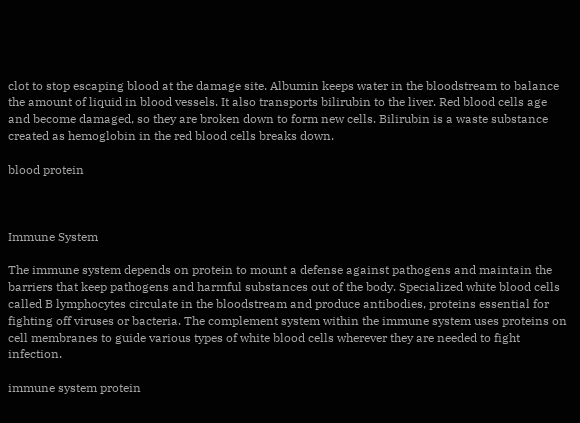clot to stop escaping blood at the damage site. Albumin keeps water in the bloodstream to balance the amount of liquid in blood vessels. It also transports bilirubin to the liver. Red blood cells age and become damaged, so they are broken down to form new cells. Bilirubin is a waste substance created as hemoglobin in the red blood cells breaks down.

blood protein



Immune System

The immune system depends on protein to mount a defense against pathogens and maintain the barriers that keep pathogens and harmful substances out of the body. Specialized white blood cells called B lymphocytes circulate in the bloodstream and produce antibodies, proteins essential for fighting off viruses or bacteria. The complement system within the immune system uses proteins on cell membranes to guide various types of white blood cells wherever they are needed to fight infection.

immune system protein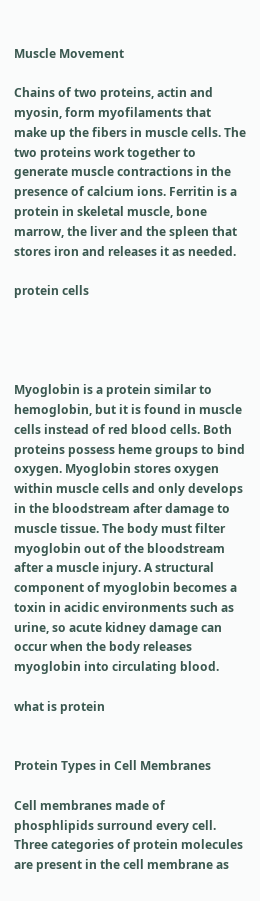Muscle Movement

Chains of two proteins, actin and myosin, form myofilaments that make up the fibers in muscle cells. The two proteins work together to generate muscle contractions in the presence of calcium ions. Ferritin is a protein in skeletal muscle, bone marrow, the liver and the spleen that stores iron and releases it as needed.

protein cells




Myoglobin is a protein similar to hemoglobin, but it is found in muscle cells instead of red blood cells. Both proteins possess heme groups to bind oxygen. Myoglobin stores oxygen within muscle cells and only develops in the bloodstream after damage to muscle tissue. The body must filter myoglobin out of the bloodstream after a muscle injury. A structural component of myoglobin becomes a toxin in acidic environments such as urine, so acute kidney damage can occur when the body releases myoglobin into circulating blood.

what is protein


Protein Types in Cell Membranes

Cell membranes made of phosphlipids surround every cell. Three categories of protein molecules are present in the cell membrane as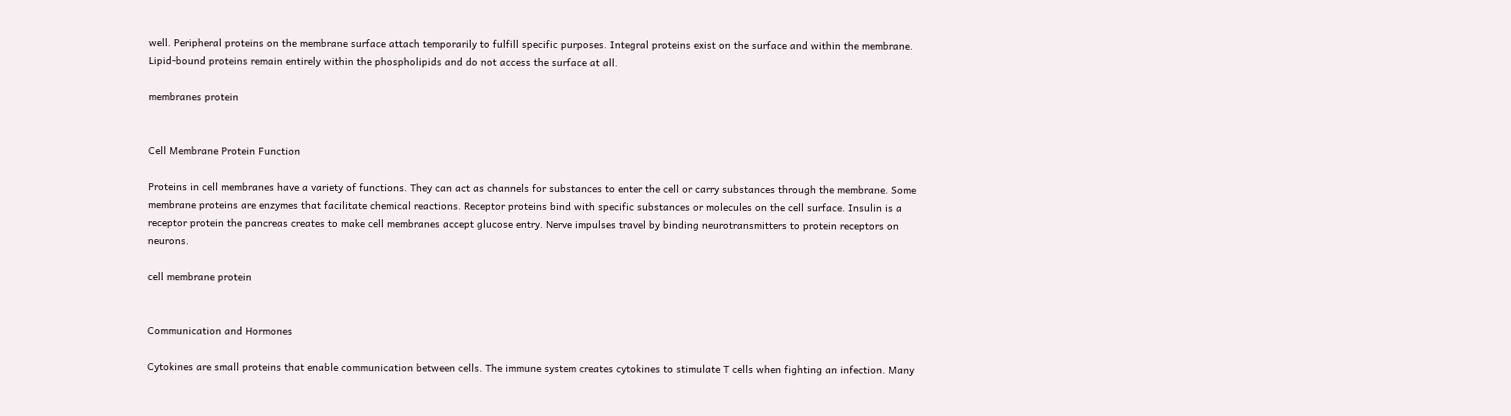well. Peripheral proteins on the membrane surface attach temporarily to fulfill specific purposes. Integral proteins exist on the surface and within the membrane. Lipid-bound proteins remain entirely within the phospholipids and do not access the surface at all.

membranes protein


Cell Membrane Protein Function

Proteins in cell membranes have a variety of functions. They can act as channels for substances to enter the cell or carry substances through the membrane. Some membrane proteins are enzymes that facilitate chemical reactions. Receptor proteins bind with specific substances or molecules on the cell surface. Insulin is a receptor protein the pancreas creates to make cell membranes accept glucose entry. Nerve impulses travel by binding neurotransmitters to protein receptors on neurons.

cell membrane protein


Communication and Hormones

Cytokines are small proteins that enable communication between cells. The immune system creates cytokines to stimulate T cells when fighting an infection. Many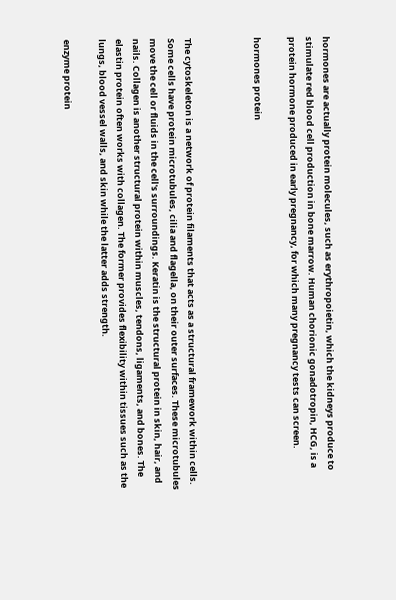hormones are actually protein molecules, such as erythropoietin, which the kidneys produce to stimulate red blood cell production in bone marrow. Human chorionic gonadotropin, HCG, is a protein hormone produced in early pregnancy, for which many pregnancy tests can screen.

hormones protein



The cytoskeleton is a network of protein filaments that acts as a structural framework within cells. Some cells have protein microtubules, cilia and flagella, on their outer surfaces. These microtubules move the cell or fluids in the cell's surroundings. Keratin is the structural protein in skin, hair, and nails. Collagen is another structural protein within muscles, tendons, ligaments, and bones. The elastin protein often works with collagen. The former provides flexibility within tissues such as the lungs, blood vessel walls, and skin while the latter adds strength.

enzyme protein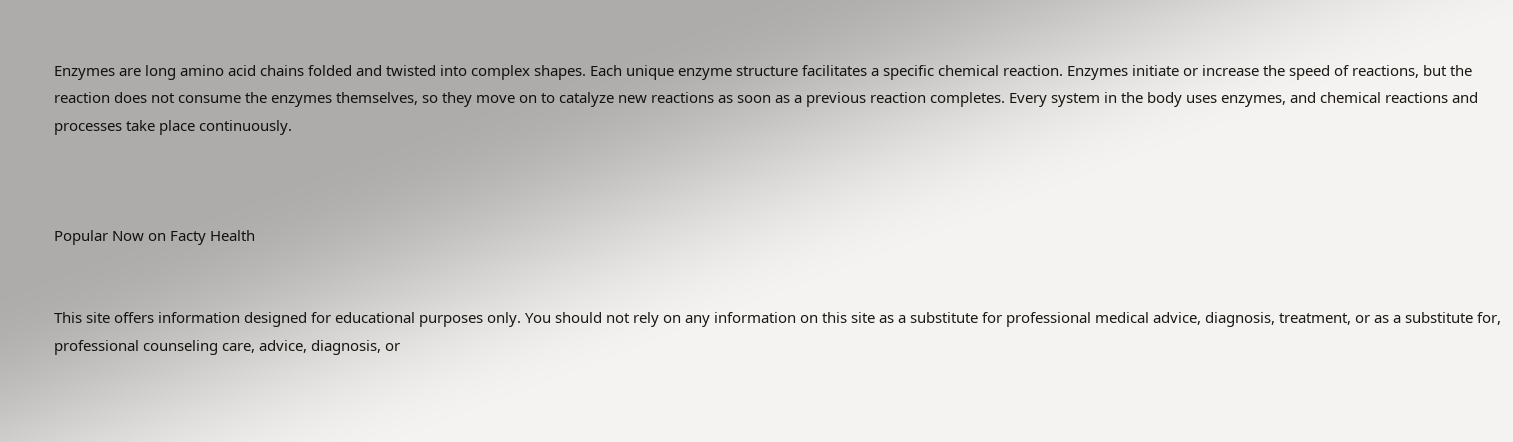Enzymes are long amino acid chains folded and twisted into complex shapes. Each unique enzyme structure facilitates a specific chemical reaction. Enzymes initiate or increase the speed of reactions, but the reaction does not consume the enzymes themselves, so they move on to catalyze new reactions as soon as a previous reaction completes. Every system in the body uses enzymes, and chemical reactions and processes take place continuously.



Popular Now on Facty Health


This site offers information designed for educational purposes only. You should not rely on any information on this site as a substitute for professional medical advice, diagnosis, treatment, or as a substitute for, professional counseling care, advice, diagnosis, or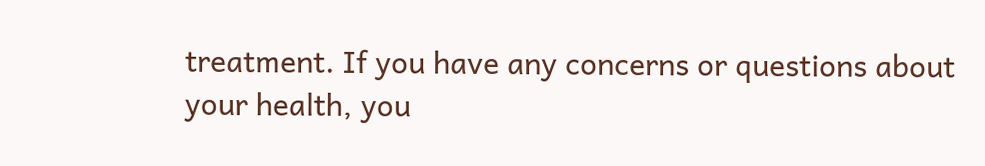treatment. If you have any concerns or questions about your health, you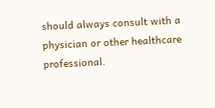should always consult with a physician or other healthcare professional.